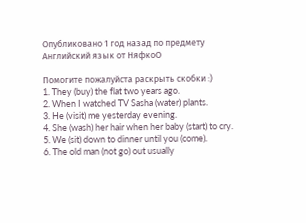Опубликовано 1 год назад по предмету Английский язык от НяфкоО

Помогите пожалуйста раскрыть скобки :)
1. They (buy) the flat two years ago.
2. When I watched TV Sasha (water) plants.
3. He (visit) me yesterday evening.
4. She (wash) her hair when her baby (start) to cry.
5. We (sit) down to dinner until you (come).
6. The old man (not go) out usually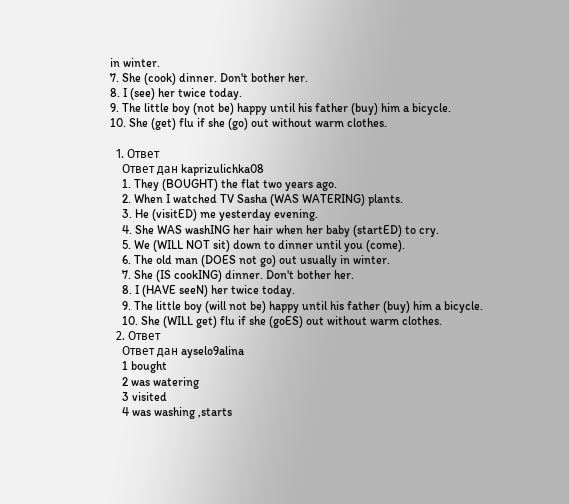in winter.
7. She (cook) dinner. Don't bother her.
8. I (see) her twice today.
9. The little boy (not be) happy until his father (buy) him a bicycle.
10. She (get) flu if she (go) out without warm clothes.

  1. Ответ
    Ответ дан kaprizulichka08
    1. They (BOUGHT) the flat two years ago.
    2. When I watched TV Sasha (WAS WATERING) plants.
    3. He (visitED) me yesterday evening.
    4. She WAS washING her hair when her baby (startED) to cry.
    5. We (WILL NOT sit) down to dinner until you (come).
    6. The old man (DOES not go) out usually in winter.
    7. She (IS cookING) dinner. Don't bother her.
    8. I (HAVE seeN) her twice today.
    9. The little boy (will not be) happy until his father (buy) him a bicycle.
    10. She (WILL get) flu if she (goES) out without warm clothes.
  2. Ответ
    Ответ дан ayselo9alina
    1 bought
    2 was watering
    3 visited
    4 was washing ,starts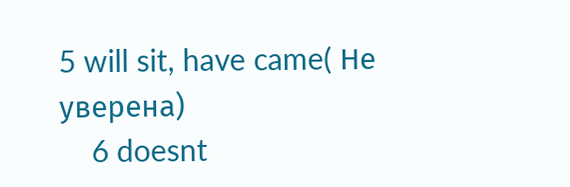5 will sit, have came( Не уверена)
    6 doesnt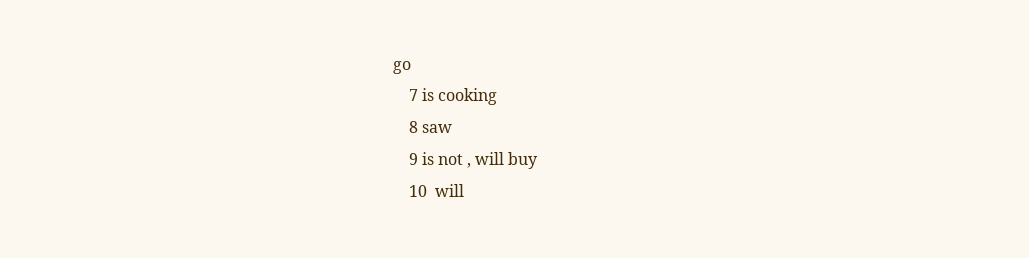go
    7 is cooking
    8 saw
    9 is not , will buy
    10  will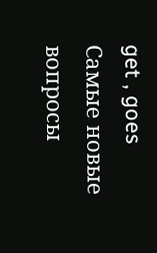get , goes
Самые новые вопросы